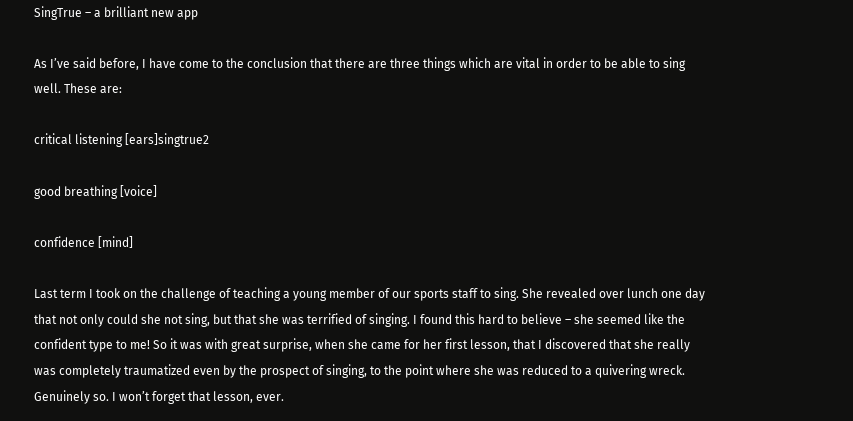SingTrue – a brilliant new app

As I’ve said before, I have come to the conclusion that there are three things which are vital in order to be able to sing well. These are:

critical listening [ears]singtrue2

good breathing [voice]

confidence [mind]

Last term I took on the challenge of teaching a young member of our sports staff to sing. She revealed over lunch one day that not only could she not sing, but that she was terrified of singing. I found this hard to believe – she seemed like the confident type to me! So it was with great surprise, when she came for her first lesson, that I discovered that she really was completely traumatized even by the prospect of singing, to the point where she was reduced to a quivering wreck. Genuinely so. I won’t forget that lesson, ever.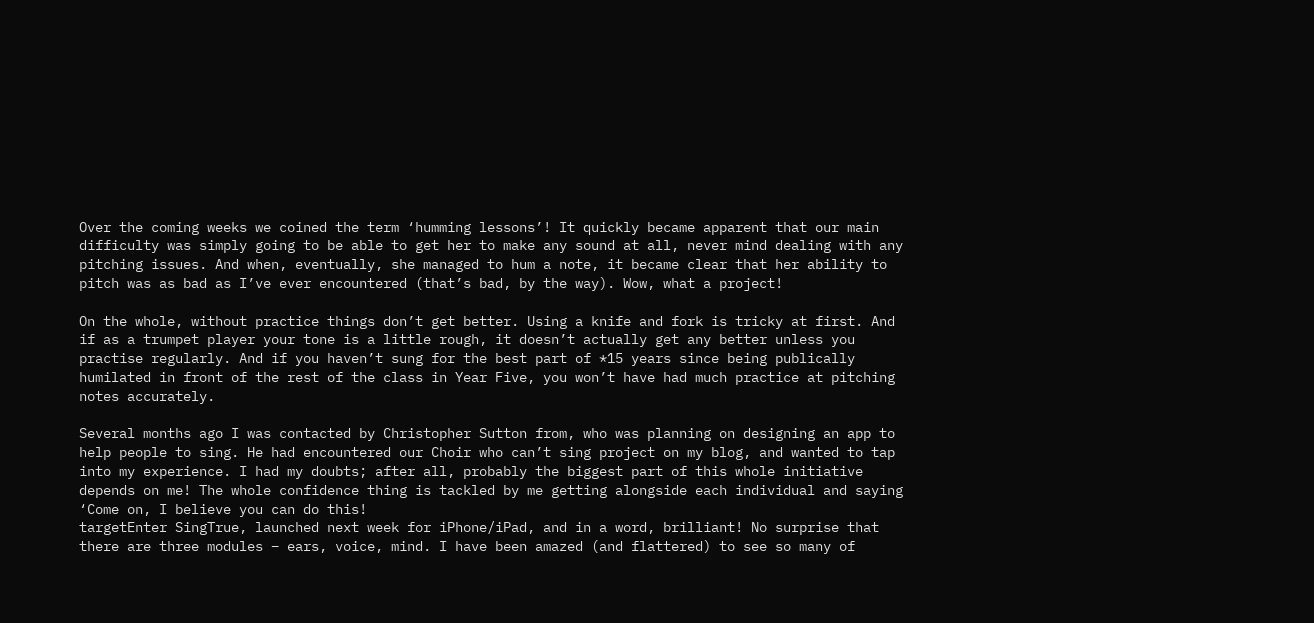Over the coming weeks we coined the term ‘humming lessons’! It quickly became apparent that our main difficulty was simply going to be able to get her to make any sound at all, never mind dealing with any pitching issues. And when, eventually, she managed to hum a note, it became clear that her ability to pitch was as bad as I’ve ever encountered (that’s bad, by the way). Wow, what a project!

On the whole, without practice things don’t get better. Using a knife and fork is tricky at first. And if as a trumpet player your tone is a little rough, it doesn’t actually get any better unless you practise regularly. And if you haven’t sung for the best part of *15 years since being publically humilated in front of the rest of the class in Year Five, you won’t have had much practice at pitching notes accurately.

Several months ago I was contacted by Christopher Sutton from, who was planning on designing an app to help people to sing. He had encountered our Choir who can’t sing project on my blog, and wanted to tap into my experience. I had my doubts; after all, probably the biggest part of this whole initiative depends on me! The whole confidence thing is tackled by me getting alongside each individual and saying ‘Come on, I believe you can do this!
targetEnter SingTrue, launched next week for iPhone/iPad, and in a word, brilliant! No surprise that there are three modules – ears, voice, mind. I have been amazed (and flattered) to see so many of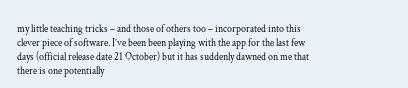my little teaching tricks – and those of others too – incorporated into this clever piece of software. I’ve been been playing with the app for the last few days (official release date 21 October) but it has suddenly dawned on me that there is one potentially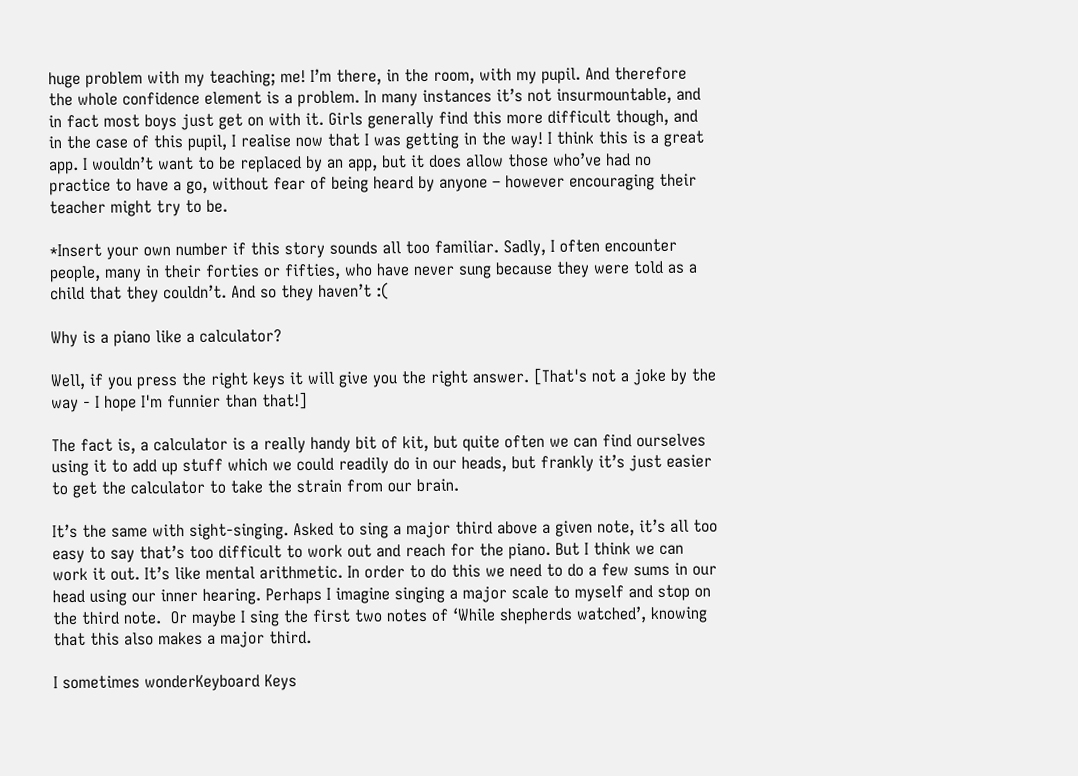huge problem with my teaching; me! I’m there, in the room, with my pupil. And therefore the whole confidence element is a problem. In many instances it’s not insurmountable, and in fact most boys just get on with it. Girls generally find this more difficult though, and in the case of this pupil, I realise now that I was getting in the way! I think this is a great app. I wouldn’t want to be replaced by an app, but it does allow those who’ve had no practice to have a go, without fear of being heard by anyone – however encouraging their teacher might try to be.

*Insert your own number if this story sounds all too familiar. Sadly, I often encounter people, many in their forties or fifties, who have never sung because they were told as a child that they couldn’t. And so they haven’t :(

Why is a piano like a calculator?

Well, if you press the right keys it will give you the right answer. [That's not a joke by the way - I hope I'm funnier than that!]

The fact is, a calculator is a really handy bit of kit, but quite often we can find ourselves using it to add up stuff which we could readily do in our heads, but frankly it’s just easier to get the calculator to take the strain from our brain.

It’s the same with sight-singing. Asked to sing a major third above a given note, it’s all too easy to say that’s too difficult to work out and reach for the piano. But I think we can work it out. It’s like mental arithmetic. In order to do this we need to do a few sums in our head using our inner hearing. Perhaps I imagine singing a major scale to myself and stop on the third note.  Or maybe I sing the first two notes of ‘While shepherds watched’, knowing that this also makes a major third.

I sometimes wonderKeyboard Keys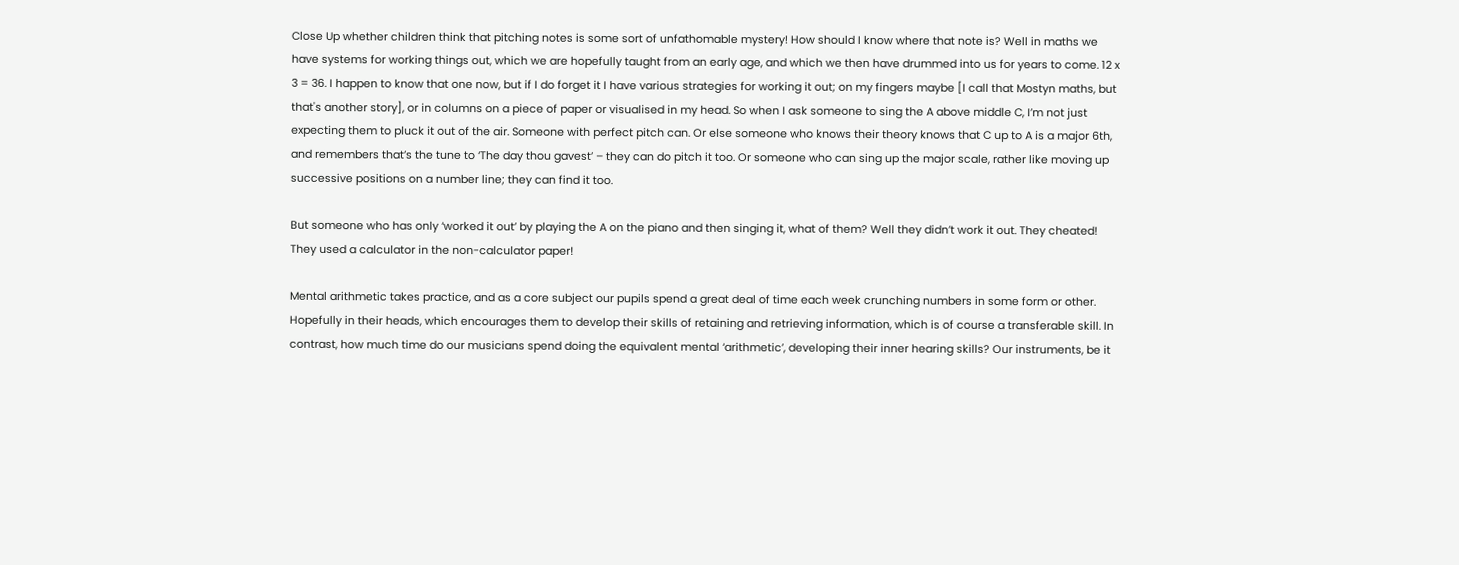Close Up whether children think that pitching notes is some sort of unfathomable mystery! How should I know where that note is? Well in maths we have systems for working things out, which we are hopefully taught from an early age, and which we then have drummed into us for years to come. 12 x 3 = 36. I happen to know that one now, but if I do forget it I have various strategies for working it out; on my fingers maybe [I call that Mostyn maths, but that's another story], or in columns on a piece of paper or visualised in my head. So when I ask someone to sing the A above middle C, I’m not just expecting them to pluck it out of the air. Someone with perfect pitch can. Or else someone who knows their theory knows that C up to A is a major 6th, and remembers that’s the tune to ‘The day thou gavest’ – they can do pitch it too. Or someone who can sing up the major scale, rather like moving up successive positions on a number line; they can find it too.

But someone who has only ‘worked it out’ by playing the A on the piano and then singing it, what of them? Well they didn’t work it out. They cheated! They used a calculator in the non-calculator paper!

Mental arithmetic takes practice, and as a core subject our pupils spend a great deal of time each week crunching numbers in some form or other. Hopefully in their heads, which encourages them to develop their skills of retaining and retrieving information, which is of course a transferable skill. In contrast, how much time do our musicians spend doing the equivalent mental ‘arithmetic’, developing their inner hearing skills? Our instruments, be it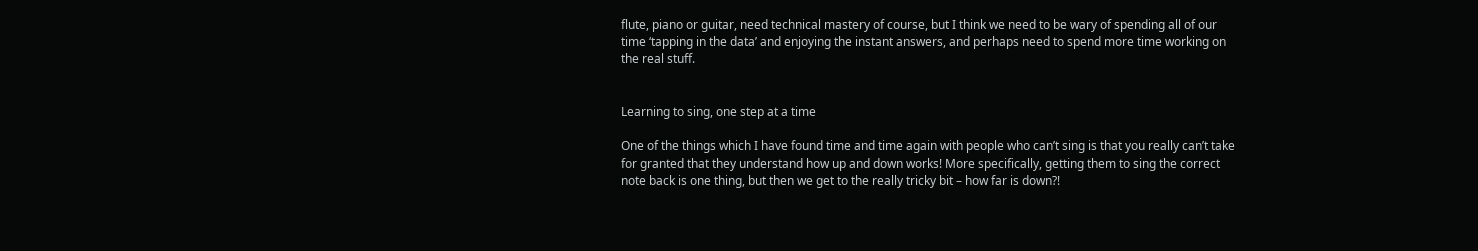flute, piano or guitar, need technical mastery of course, but I think we need to be wary of spending all of our time ‘tapping in the data’ and enjoying the instant answers, and perhaps need to spend more time working on the real stuff.


Learning to sing, one step at a time

One of the things which I have found time and time again with people who can’t sing is that you really can’t take for granted that they understand how up and down works! More specifically, getting them to sing the correct note back is one thing, but then we get to the really tricky bit – how far is down?!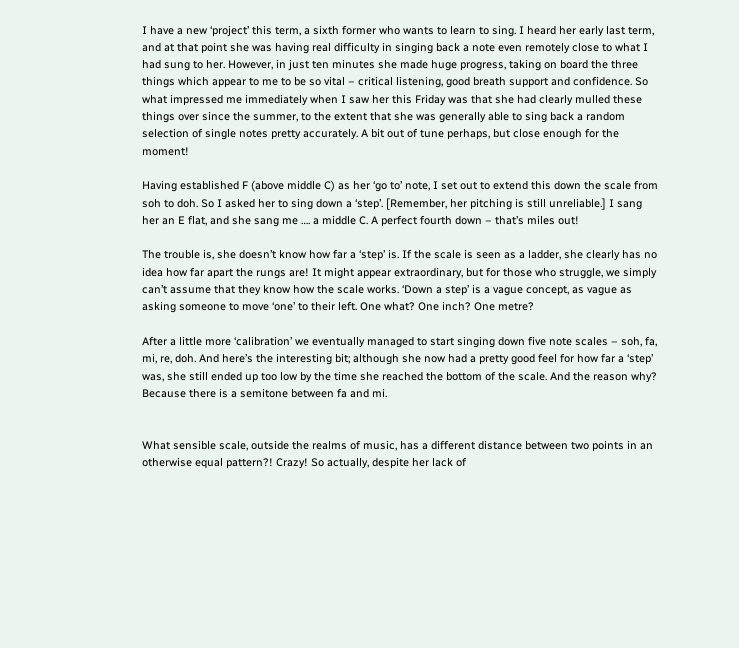I have a new ‘project’ this term, a sixth former who wants to learn to sing. I heard her early last term, and at that point she was having real difficulty in singing back a note even remotely close to what I had sung to her. However, in just ten minutes she made huge progress, taking on board the three things which appear to me to be so vital – critical listening, good breath support and confidence. So what impressed me immediately when I saw her this Friday was that she had clearly mulled these things over since the summer, to the extent that she was generally able to sing back a random selection of single notes pretty accurately. A bit out of tune perhaps, but close enough for the moment!

Having established F (above middle C) as her ‘go to’ note, I set out to extend this down the scale from soh to doh. So I asked her to sing down a ‘step’. [Remember, her pitching is still unreliable.] I sang her an E flat, and she sang me …. a middle C. A perfect fourth down – that’s miles out!

The trouble is, she doesn’t know how far a ‘step’ is. If the scale is seen as a ladder, she clearly has no idea how far apart the rungs are! It might appear extraordinary, but for those who struggle, we simply can’t assume that they know how the scale works. ‘Down a step’ is a vague concept, as vague as asking someone to move ‘one’ to their left. One what? One inch? One metre?

After a little more ‘calibration’ we eventually managed to start singing down five note scales – soh, fa, mi, re, doh. And here’s the interesting bit; although she now had a pretty good feel for how far a ‘step’ was, she still ended up too low by the time she reached the bottom of the scale. And the reason why? Because there is a semitone between fa and mi.


What sensible scale, outside the realms of music, has a different distance between two points in an otherwise equal pattern?! Crazy! So actually, despite her lack of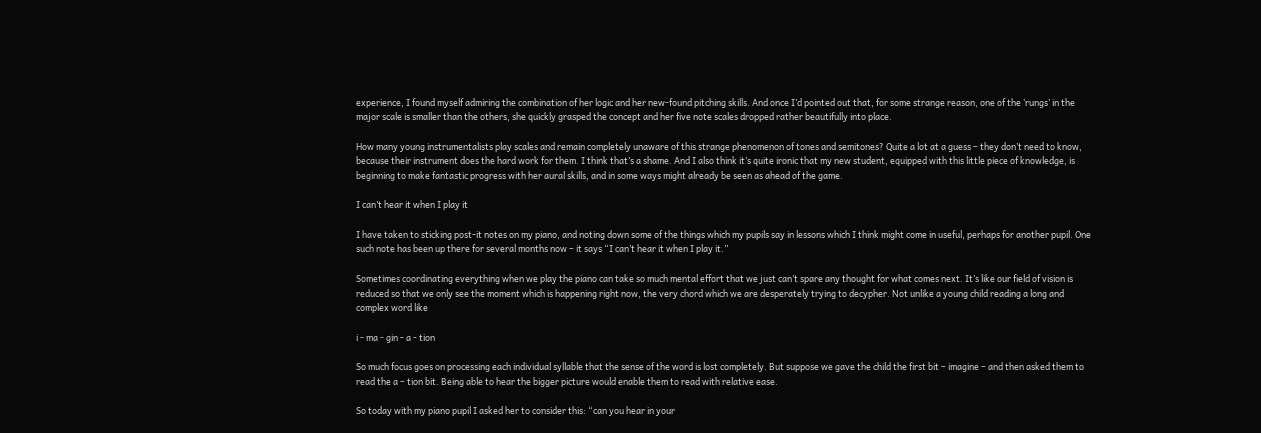experience, I found myself admiring the combination of her logic and her new-found pitching skills. And once I’d pointed out that, for some strange reason, one of the ‘rungs’ in the major scale is smaller than the others, she quickly grasped the concept and her five note scales dropped rather beautifully into place.

How many young instrumentalists play scales and remain completely unaware of this strange phenomenon of tones and semitones? Quite a lot at a guess – they don’t need to know, because their instrument does the hard work for them. I think that’s a shame. And I also think it’s quite ironic that my new student, equipped with this little piece of knowledge, is beginning to make fantastic progress with her aural skills, and in some ways might already be seen as ahead of the game.

I can’t hear it when I play it

I have taken to sticking post-it notes on my piano, and noting down some of the things which my pupils say in lessons which I think might come in useful, perhaps for another pupil. One such note has been up there for several months now – it says “I can’t hear it when I play it.”

Sometimes coordinating everything when we play the piano can take so much mental effort that we just can’t spare any thought for what comes next. It’s like our field of vision is reduced so that we only see the moment which is happening right now, the very chord which we are desperately trying to decypher. Not unlike a young child reading a long and complex word like

i - ma - gin - a - tion

So much focus goes on processing each individual syllable that the sense of the word is lost completely. But suppose we gave the child the first bit – imagine – and then asked them to read the a – tion bit. Being able to hear the bigger picture would enable them to read with relative ease.

So today with my piano pupil I asked her to consider this: “can you hear in your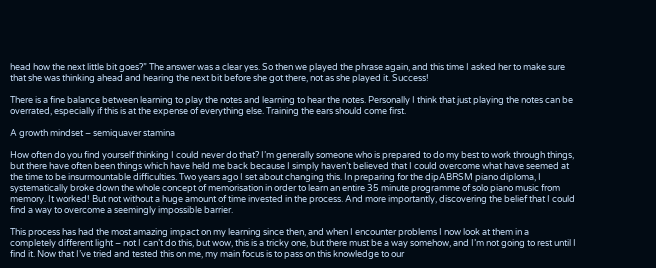head how the next little bit goes?” The answer was a clear yes. So then we played the phrase again, and this time I asked her to make sure that she was thinking ahead and hearing the next bit before she got there, not as she played it. Success!

There is a fine balance between learning to play the notes and learning to hear the notes. Personally I think that just playing the notes can be overrated, especially if this is at the expense of everything else. Training the ears should come first.

A growth mindset – semiquaver stamina

How often do you find yourself thinking I could never do that? I’m generally someone who is prepared to do my best to work through things, but there have often been things which have held me back because I simply haven’t believed that I could overcome what have seemed at the time to be insurmountable difficulties. Two years ago I set about changing this. In preparing for the dipABRSM piano diploma, I systematically broke down the whole concept of memorisation in order to learn an entire 35 minute programme of solo piano music from memory. It worked! But not without a huge amount of time invested in the process. And more importantly, discovering the belief that I could find a way to overcome a seemingly impossible barrier.

This process has had the most amazing impact on my learning since then, and when I encounter problems I now look at them in a completely different light – not I can’t do this, but wow, this is a tricky one, but there must be a way somehow, and I’m not going to rest until I find it. Now that I’ve tried and tested this on me, my main focus is to pass on this knowledge to our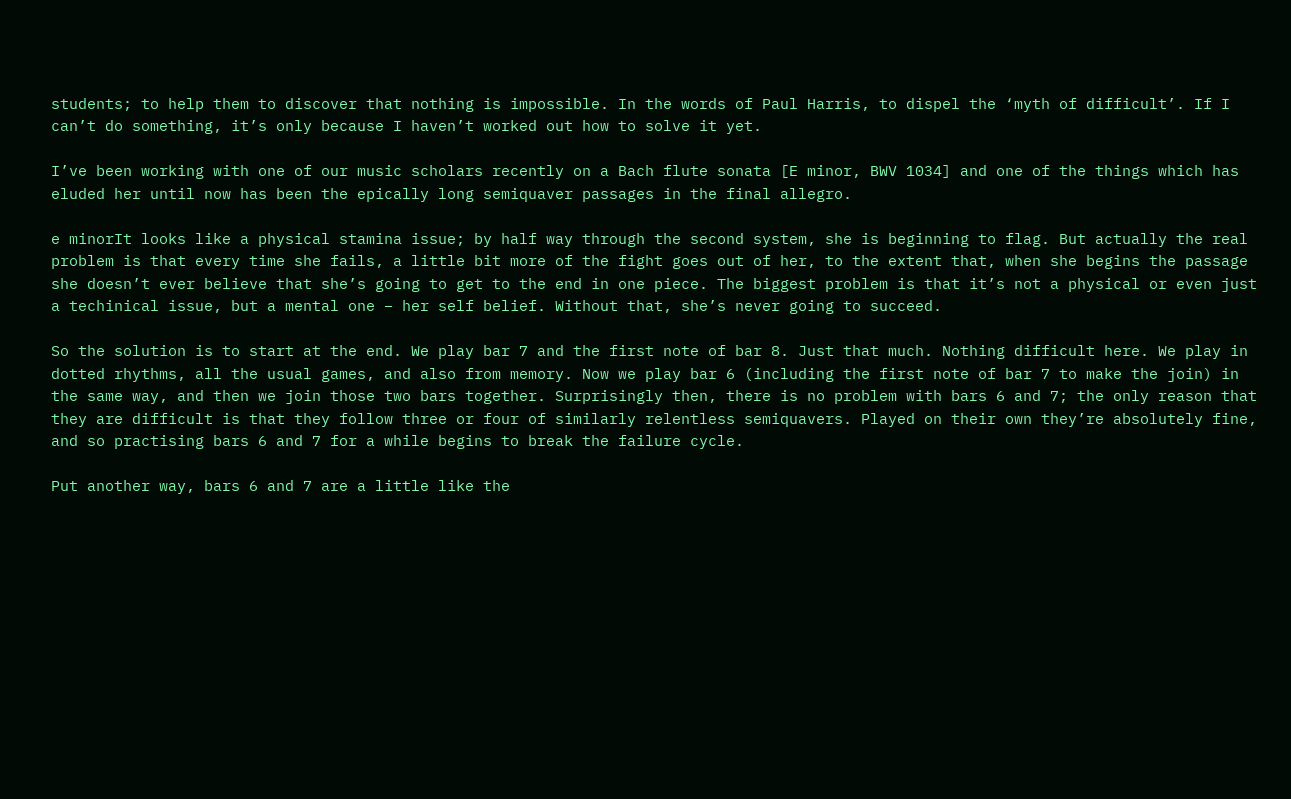students; to help them to discover that nothing is impossible. In the words of Paul Harris, to dispel the ‘myth of difficult’. If I can’t do something, it’s only because I haven’t worked out how to solve it yet.

I’ve been working with one of our music scholars recently on a Bach flute sonata [E minor, BWV 1034] and one of the things which has eluded her until now has been the epically long semiquaver passages in the final allegro.

e minorIt looks like a physical stamina issue; by half way through the second system, she is beginning to flag. But actually the real problem is that every time she fails, a little bit more of the fight goes out of her, to the extent that, when she begins the passage she doesn’t ever believe that she’s going to get to the end in one piece. The biggest problem is that it’s not a physical or even just a techinical issue, but a mental one – her self belief. Without that, she’s never going to succeed.

So the solution is to start at the end. We play bar 7 and the first note of bar 8. Just that much. Nothing difficult here. We play in dotted rhythms, all the usual games, and also from memory. Now we play bar 6 (including the first note of bar 7 to make the join) in the same way, and then we join those two bars together. Surprisingly then, there is no problem with bars 6 and 7; the only reason that they are difficult is that they follow three or four of similarly relentless semiquavers. Played on their own they’re absolutely fine, and so practising bars 6 and 7 for a while begins to break the failure cycle.

Put another way, bars 6 and 7 are a little like the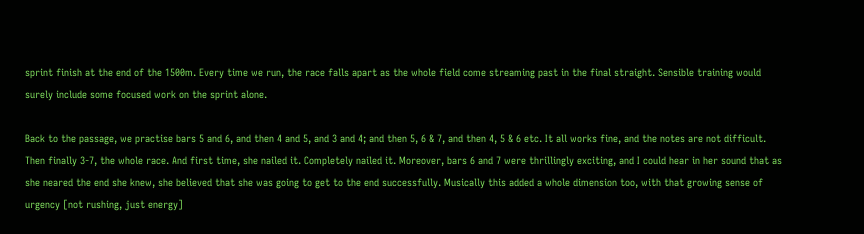sprint finish at the end of the 1500m. Every time we run, the race falls apart as the whole field come streaming past in the final straight. Sensible training would surely include some focused work on the sprint alone.

Back to the passage, we practise bars 5 and 6, and then 4 and 5, and 3 and 4; and then 5, 6 & 7, and then 4, 5 & 6 etc. It all works fine, and the notes are not difficult. Then finally 3-7, the whole race. And first time, she nailed it. Completely nailed it. Moreover, bars 6 and 7 were thrillingly exciting, and I could hear in her sound that as she neared the end she knew, she believed that she was going to get to the end successfully. Musically this added a whole dimension too, with that growing sense of urgency [not rushing, just energy]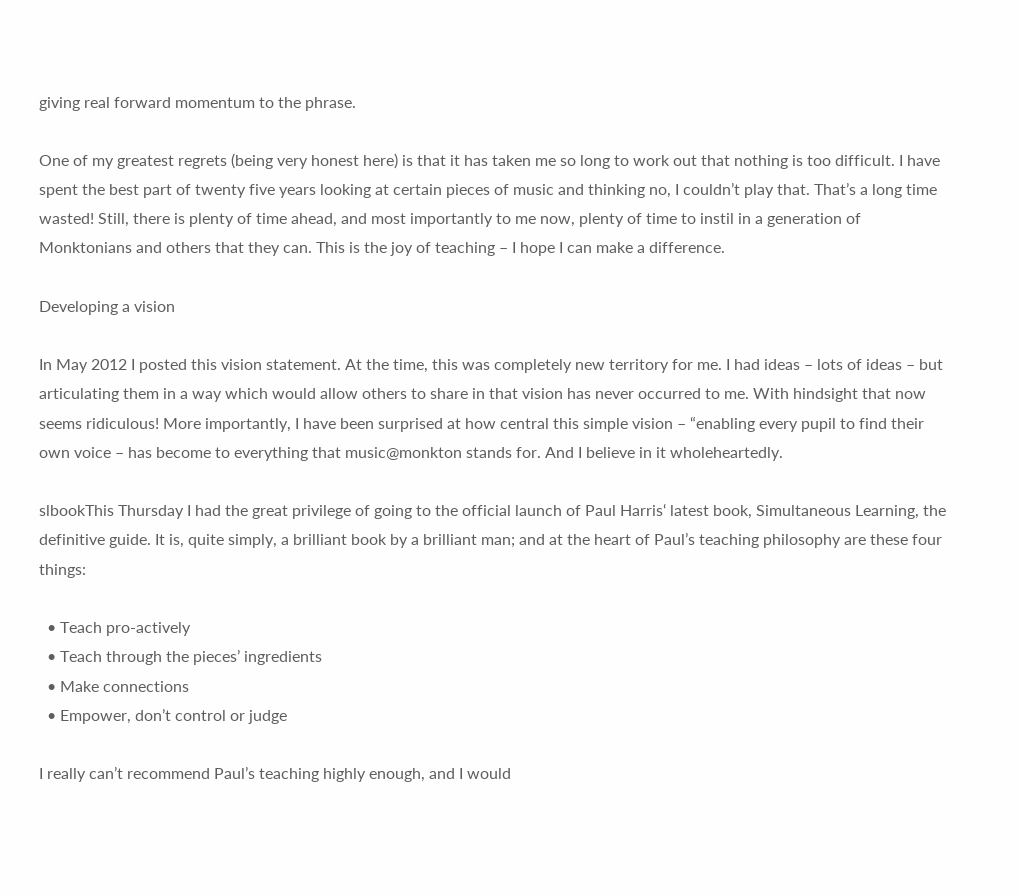giving real forward momentum to the phrase.

One of my greatest regrets (being very honest here) is that it has taken me so long to work out that nothing is too difficult. I have spent the best part of twenty five years looking at certain pieces of music and thinking no, I couldn’t play that. That’s a long time wasted! Still, there is plenty of time ahead, and most importantly to me now, plenty of time to instil in a generation of Monktonians and others that they can. This is the joy of teaching – I hope I can make a difference.

Developing a vision

In May 2012 I posted this vision statement. At the time, this was completely new territory for me. I had ideas – lots of ideas – but articulating them in a way which would allow others to share in that vision has never occurred to me. With hindsight that now seems ridiculous! More importantly, I have been surprised at how central this simple vision – “enabling every pupil to find their own voice – has become to everything that music@monkton stands for. And I believe in it wholeheartedly.

slbookThis Thursday I had the great privilege of going to the official launch of Paul Harris‘ latest book, Simultaneous Learning, the definitive guide. It is, quite simply, a brilliant book by a brilliant man; and at the heart of Paul’s teaching philosophy are these four things:

  • Teach pro-actively
  • Teach through the pieces’ ingredients
  • Make connections
  • Empower, don’t control or judge

I really can’t recommend Paul’s teaching highly enough, and I would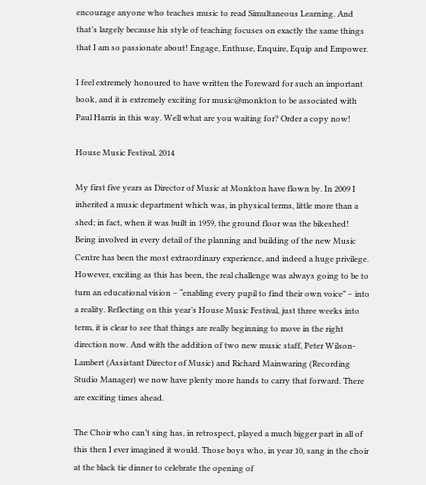encourage anyone who teaches music to read Simultaneous Learning. And that’s largely because his style of teaching focuses on exactly the same things that I am so passionate about! Engage, Enthuse, Enquire, Equip and Empower.

I feel extremely honoured to have written the Foreward for such an important book, and it is extremely exciting for music@monkton to be associated with Paul Harris in this way. Well what are you waiting for? Order a copy now!

House Music Festival, 2014

My first five years as Director of Music at Monkton have flown by. In 2009 I inherited a music department which was, in physical terms, little more than a shed; in fact, when it was built in 1959, the ground floor was the bikeshed! Being involved in every detail of the planning and building of the new Music Centre has been the most extraordinary experience, and indeed a huge privilege. However, exciting as this has been, the real challenge was always going to be to turn an educational vision – “enabling every pupil to find their own voice” – into a reality. Reflecting on this year’s House Music Festival, just three weeks into term, it is clear to see that things are really beginning to move in the right direction now. And with the addition of two new music staff, Peter Wilson-Lambert (Assistant Director of Music) and Richard Mainwaring (Recording Studio Manager) we now have plenty more hands to carry that forward. There are exciting times ahead.

The Choir who can’t sing has, in retrospect, played a much bigger part in all of this then I ever imagined it would. Those boys who, in year 10, sang in the choir at the black tie dinner to celebrate the opening of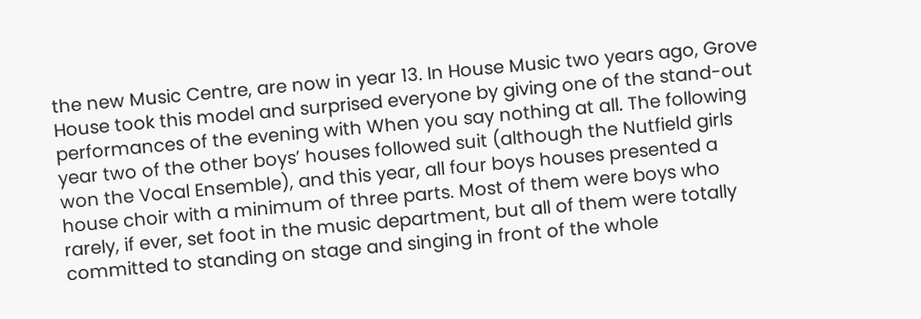the new Music Centre, are now in year 13. In House Music two years ago, Grove House took this model and surprised everyone by giving one of the stand-out performances of the evening with When you say nothing at all. The following year two of the other boys’ houses followed suit (although the Nutfield girls won the Vocal Ensemble), and this year, all four boys houses presented a house choir with a minimum of three parts. Most of them were boys who rarely, if ever, set foot in the music department, but all of them were totally committed to standing on stage and singing in front of the whole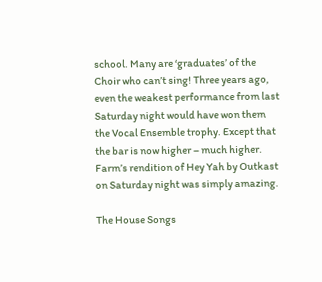school. Many are ‘graduates’ of the Choir who can’t sing! Three years ago, even the weakest performance from last Saturday night would have won them the Vocal Ensemble trophy. Except that the bar is now higher – much higher. Farm’s rendition of Hey Yah by Outkast on Saturday night was simply amazing.

The House Songs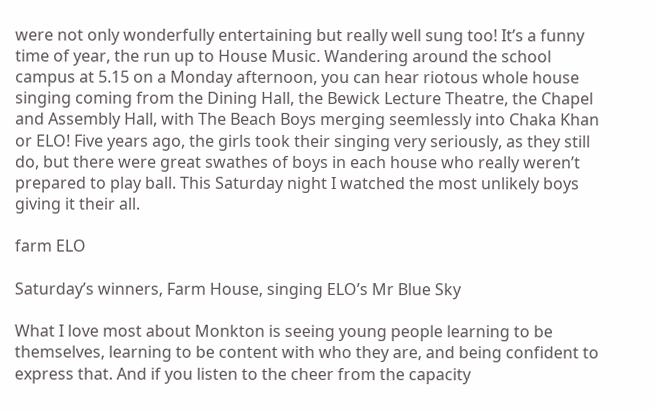were not only wonderfully entertaining but really well sung too! It’s a funny time of year, the run up to House Music. Wandering around the school campus at 5.15 on a Monday afternoon, you can hear riotous whole house singing coming from the Dining Hall, the Bewick Lecture Theatre, the Chapel and Assembly Hall, with The Beach Boys merging seemlessly into Chaka Khan or ELO! Five years ago, the girls took their singing very seriously, as they still do, but there were great swathes of boys in each house who really weren’t prepared to play ball. This Saturday night I watched the most unlikely boys giving it their all.

farm ELO

Saturday’s winners, Farm House, singing ELO’s Mr Blue Sky

What I love most about Monkton is seeing young people learning to be themselves, learning to be content with who they are, and being confident to express that. And if you listen to the cheer from the capacity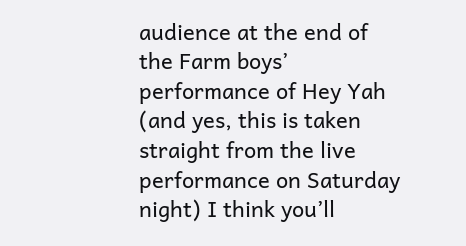audience at the end of the Farm boys’ performance of Hey Yah (and yes, this is taken straight from the live performance on Saturday night) I think you’ll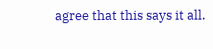agree that this says it all.